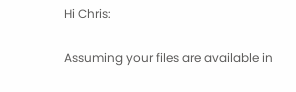Hi Chris:

Assuming your files are available in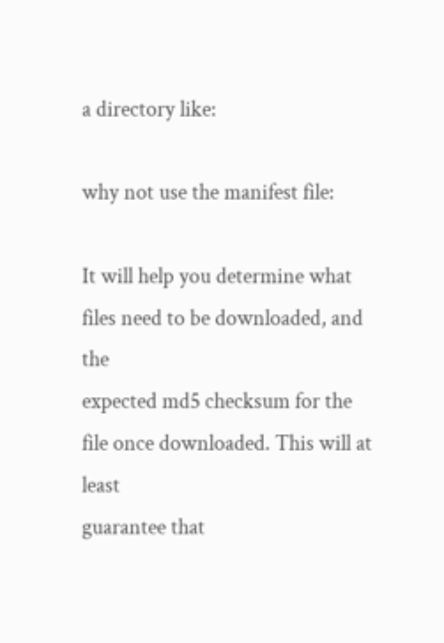a directory like:

why not use the manifest file:

It will help you determine what files need to be downloaded, and the
expected md5 checksum for the file once downloaded. This will at least
guarantee that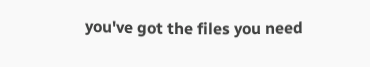you've got the files you need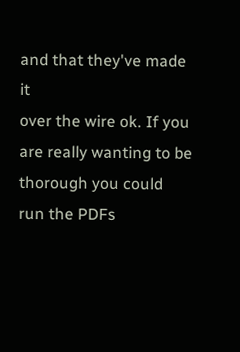and that they've made it
over the wire ok. If you are really wanting to be thorough you could
run the PDFs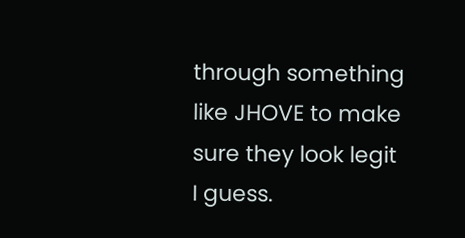through something like JHOVE to make sure they look legit
I guess.